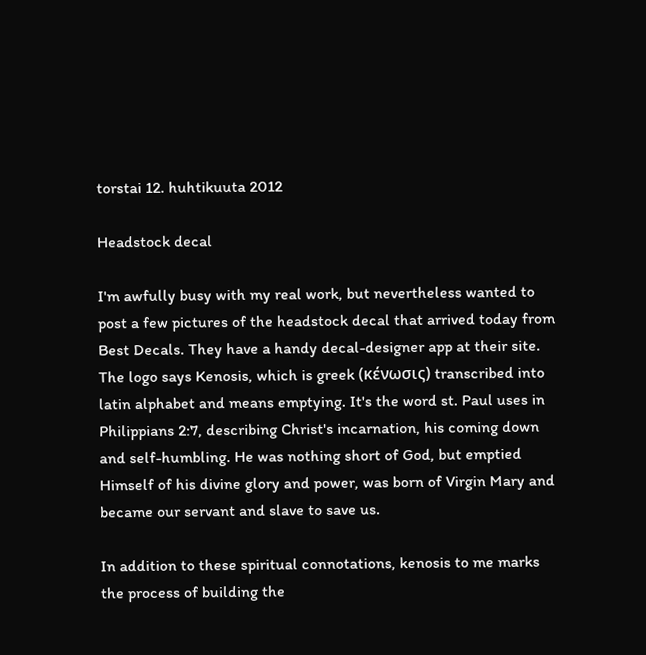torstai 12. huhtikuuta 2012

Headstock decal

I'm awfully busy with my real work, but nevertheless wanted to post a few pictures of the headstock decal that arrived today from Best Decals. They have a handy decal-designer app at their site. The logo says Kenosis, which is greek (κένωσις) transcribed into latin alphabet and means emptying. It's the word st. Paul uses in Philippians 2:7, describing Christ's incarnation, his coming down and self-humbling. He was nothing short of God, but emptied Himself of his divine glory and power, was born of Virgin Mary and became our servant and slave to save us.

In addition to these spiritual connotations, kenosis to me marks the process of building the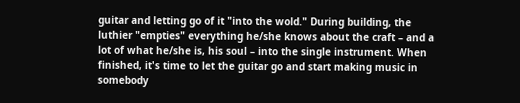guitar and letting go of it "into the wold." During building, the luthier "empties" everything he/she knows about the craft – and a lot of what he/she is, his soul – into the single instrument. When finished, it's time to let the guitar go and start making music in somebody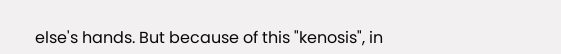else's hands. But because of this "kenosis", in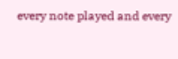every note played and every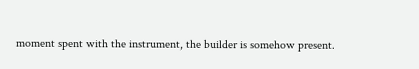moment spent with the instrument, the builder is somehow present.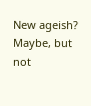New ageish? Maybe, but not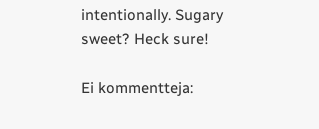intentionally. Sugary sweet? Heck sure!

Ei kommentteja: